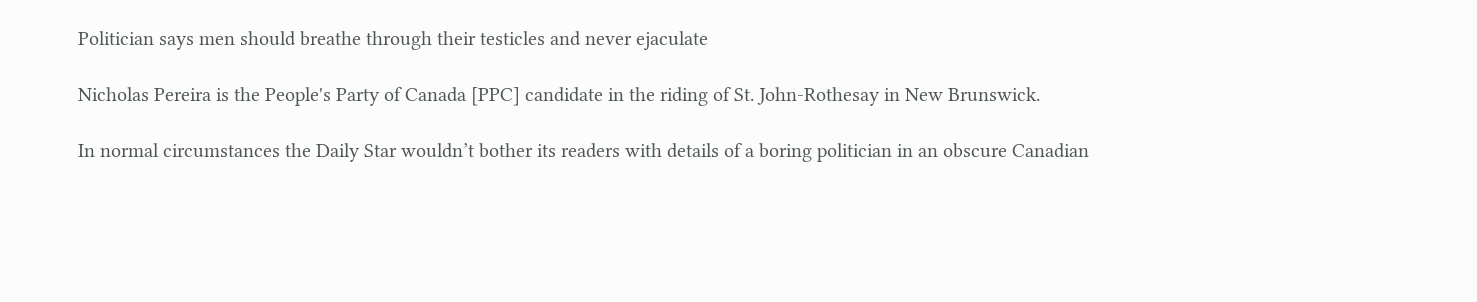Politician says men should breathe through their testicles and never ejaculate

Nicholas Pereira is the People's Party of Canada [PPC] candidate in the riding of St. John-Rothesay in New Brunswick.

In normal circumstances the Daily Star wouldn’t bother its readers with details of a boring politician in an obscure Canadian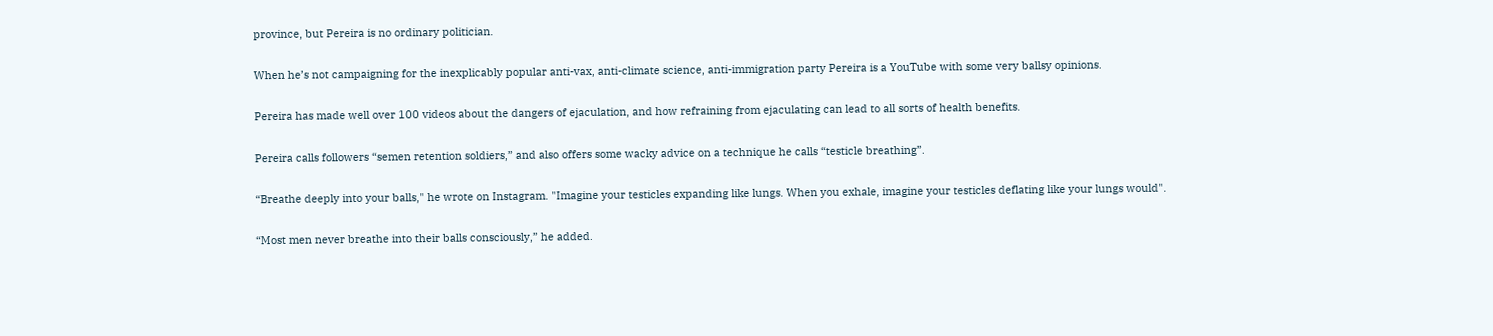province, but Pereira is no ordinary politician.

When he’s not campaigning for the inexplicably popular anti-vax, anti-climate science, anti-immigration party Pereira is a YouTube with some very ballsy opinions.

Pereira has made well over 100 videos about the dangers of ejaculation, and how refraining from ejaculating can lead to all sorts of health benefits.

Pereira calls followers “semen retention soldiers,” and also offers some wacky advice on a technique he calls “testicle breathing”.

“Breathe deeply into your balls," he wrote on Instagram. "Imagine your testicles expanding like lungs. When you exhale, imagine your testicles deflating like your lungs would".

“Most men never breathe into their balls consciously,” he added.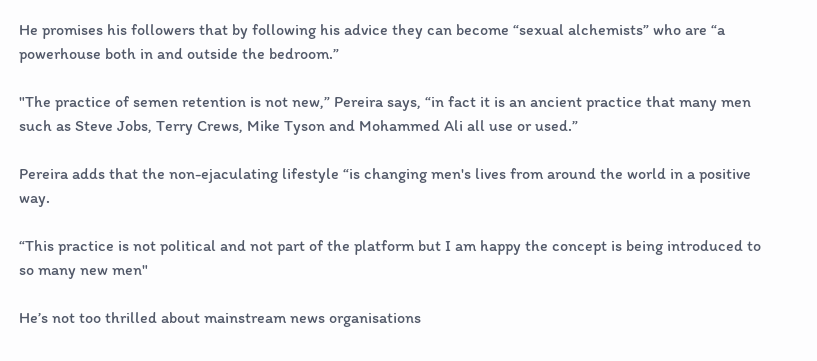He promises his followers that by following his advice they can become “sexual alchemists” who are “a powerhouse both in and outside the bedroom.”

"The practice of semen retention is not new,” Pereira says, “in fact it is an ancient practice that many men such as Steve Jobs, Terry Crews, Mike Tyson and Mohammed Ali all use or used.”

Pereira adds that the non-ejaculating lifestyle “is changing men's lives from around the world in a positive way.

“This practice is not political and not part of the platform but I am happy the concept is being introduced to so many new men"

He’s not too thrilled about mainstream news organisations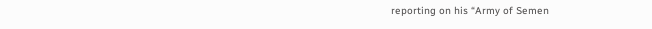reporting on his “Army of Semen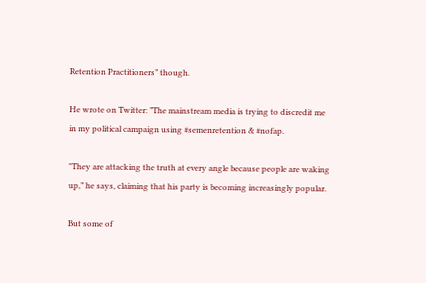Retention Practitioners” though.

He wrote on Twitter: ”The mainstream media is trying to discredit me in my political campaign using #semenretention & #nofap.

"They are attacking the truth at every angle because people are waking up,” he says, claiming that his party is becoming increasingly popular.

But some of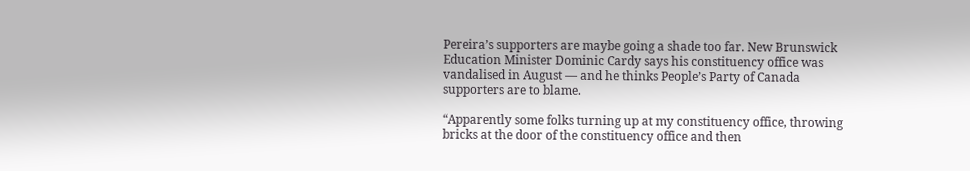Pereira’s supporters are maybe going a shade too far. New Brunswick Education Minister Dominic Cardy says his constituency office was vandalised in August — and he thinks People’s Party of Canada supporters are to blame.

“Apparently some folks turning up at my constituency office, throwing bricks at the door of the constituency office and then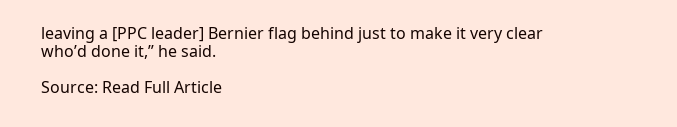leaving a [PPC leader] Bernier flag behind just to make it very clear who’d done it,” he said.

Source: Read Full Article